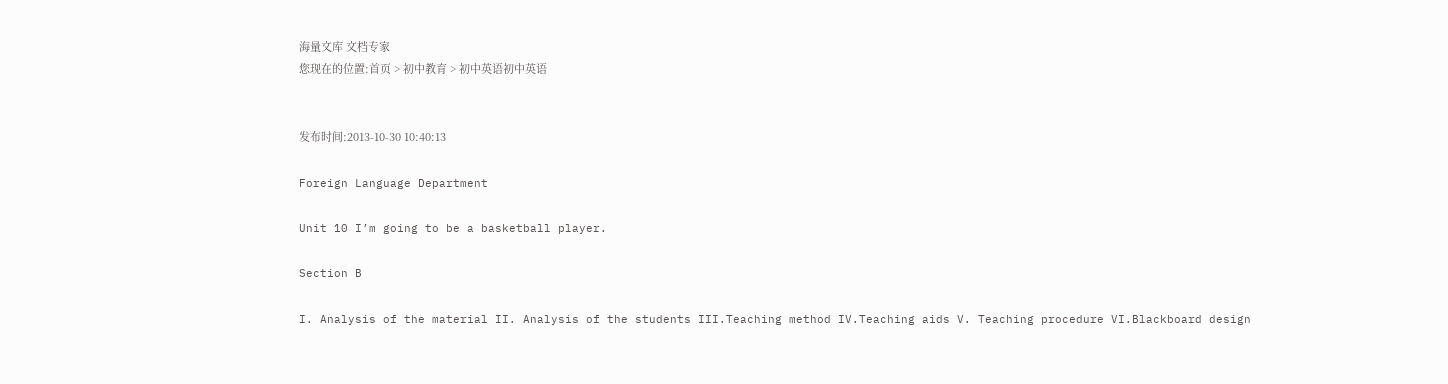海量文库 文档专家
您现在的位置:首页 > 初中教育 > 初中英语初中英语


发布时间:2013-10-30 10:40:13

Foreign Language Department

Unit 10 I’m going to be a basketball player.

Section B

I. Analysis of the material II. Analysis of the students III.Teaching method IV.Teaching aids V. Teaching procedure VI.Blackboard design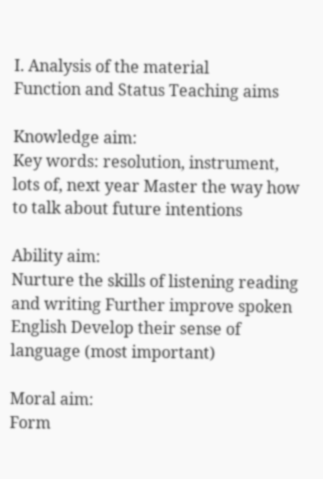I. Analysis of the material
Function and Status Teaching aims

Knowledge aim:
Key words: resolution, instrument, lots of, next year Master the way how to talk about future intentions

Ability aim:
Nurture the skills of listening reading and writing Further improve spoken English Develop their sense of language (most important)

Moral aim:
Form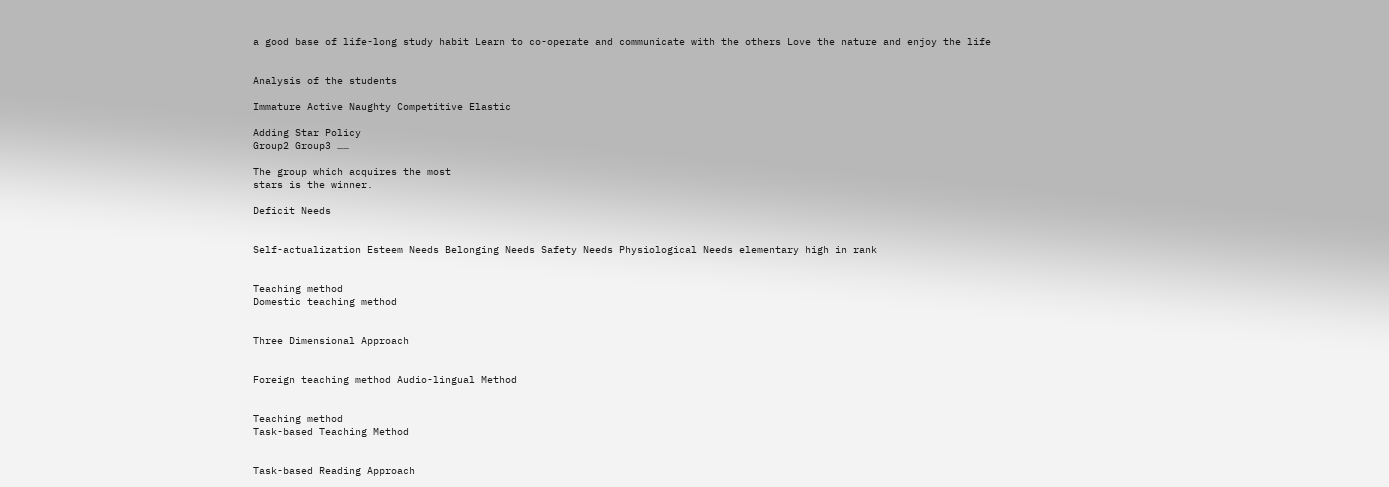a good base of life-long study habit Learn to co-operate and communicate with the others Love the nature and enjoy the life


Analysis of the students

Immature Active Naughty Competitive Elastic

Adding Star Policy
Group2 Group3 ……

The group which acquires the most
stars is the winner.

Deficit Needs


Self-actualization Esteem Needs Belonging Needs Safety Needs Physiological Needs elementary high in rank


Teaching method
Domestic teaching method


Three Dimensional Approach


Foreign teaching method Audio-lingual Method


Teaching method
Task-based Teaching Method


Task-based Reading Approach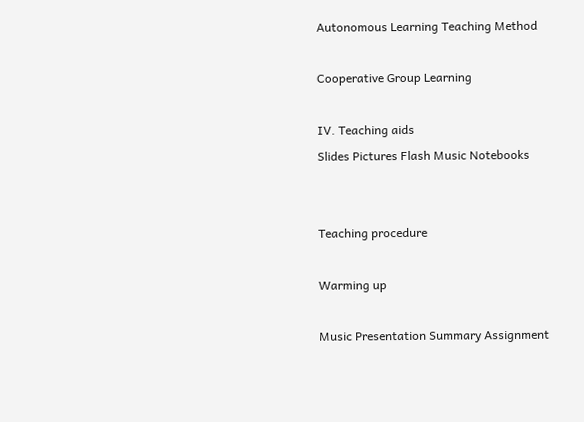Autonomous Learning Teaching Method

Cooperative Group Learning

IV. Teaching aids
Slides Pictures Flash Music Notebooks


Teaching procedure

Warming up

Music Presentation Summary Assignment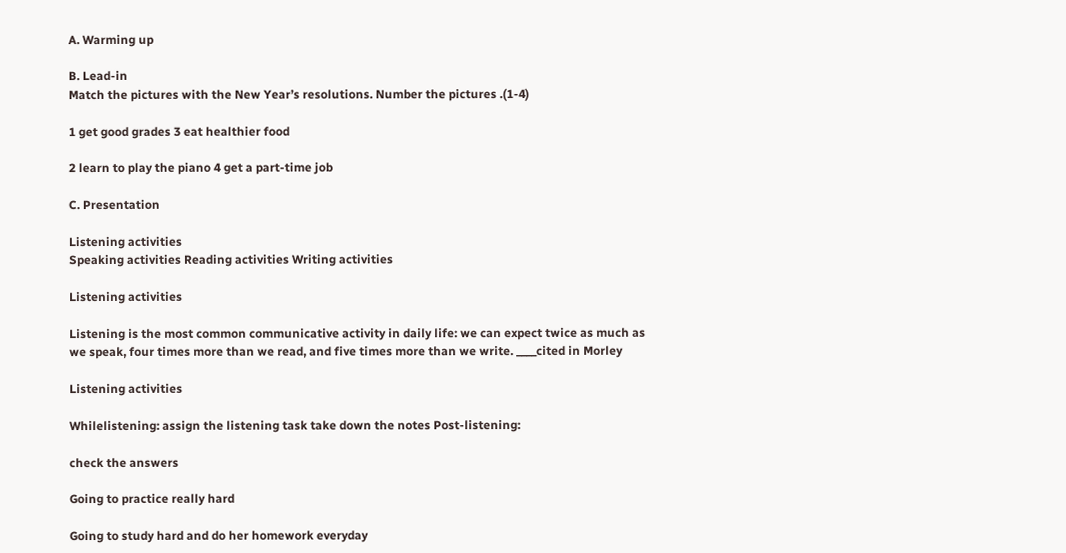A. Warming up

B. Lead-in
Match the pictures with the New Year’s resolutions. Number the pictures .(1-4)

1 get good grades 3 eat healthier food

2 learn to play the piano 4 get a part-time job

C. Presentation

Listening activities
Speaking activities Reading activities Writing activities

Listening activities

Listening is the most common communicative activity in daily life: we can expect twice as much as we speak, four times more than we read, and five times more than we write. ____cited in Morley

Listening activities

Whilelistening: assign the listening task take down the notes Post-listening:

check the answers

Going to practice really hard

Going to study hard and do her homework everyday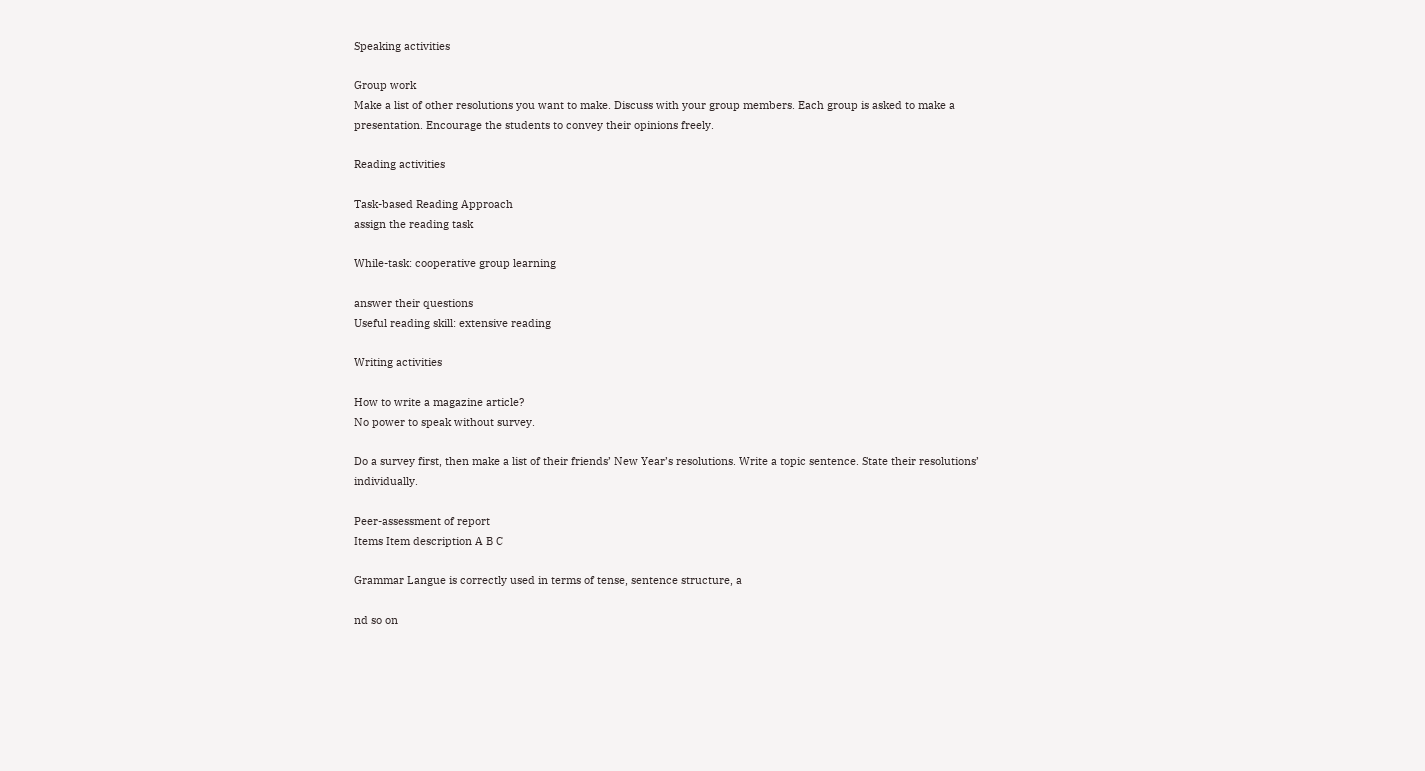Speaking activities

Group work
Make a list of other resolutions you want to make. Discuss with your group members. Each group is asked to make a presentation. Encourage the students to convey their opinions freely.

Reading activities

Task-based Reading Approach
assign the reading task

While-task: cooperative group learning

answer their questions
Useful reading skill: extensive reading

Writing activities

How to write a magazine article?
No power to speak without survey.

Do a survey first, then make a list of their friends’ New Year’s resolutions. Write a topic sentence. State their resolutions’ individually.

Peer-assessment of report
Items Item description A B C

Grammar Langue is correctly used in terms of tense, sentence structure, a

nd so on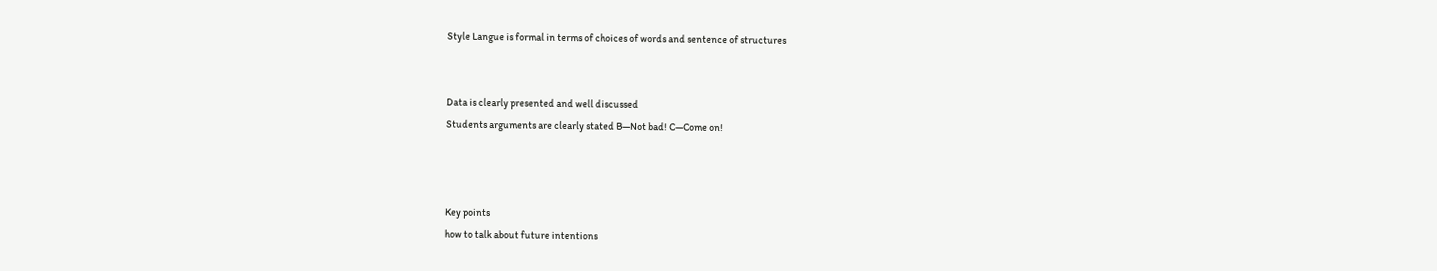Style Langue is formal in terms of choices of words and sentence of structures


Data is clearly presented and well discussed
Students arguments are clearly stated B—Not bad! C—Come on!



Key points
how to talk about future intentions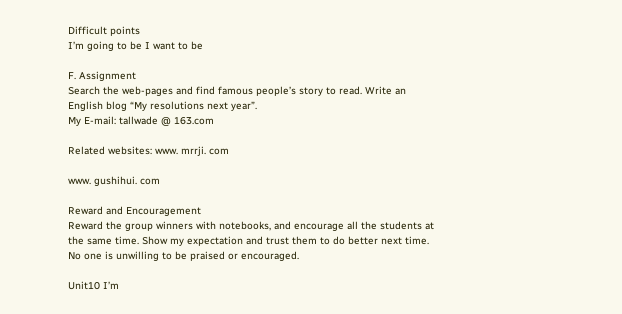Difficult points
I’m going to be I want to be

F. Assignment
Search the web-pages and find famous people’s story to read. Write an English blog “My resolutions next year”.
My E-mail: tallwade @ 163.com

Related websites: www. mrrji. com

www. gushihui. com

Reward and Encouragement
Reward the group winners with notebooks, and encourage all the students at the same time. Show my expectation and trust them to do better next time.
No one is unwilling to be praised or encouraged.

Unit10 I’m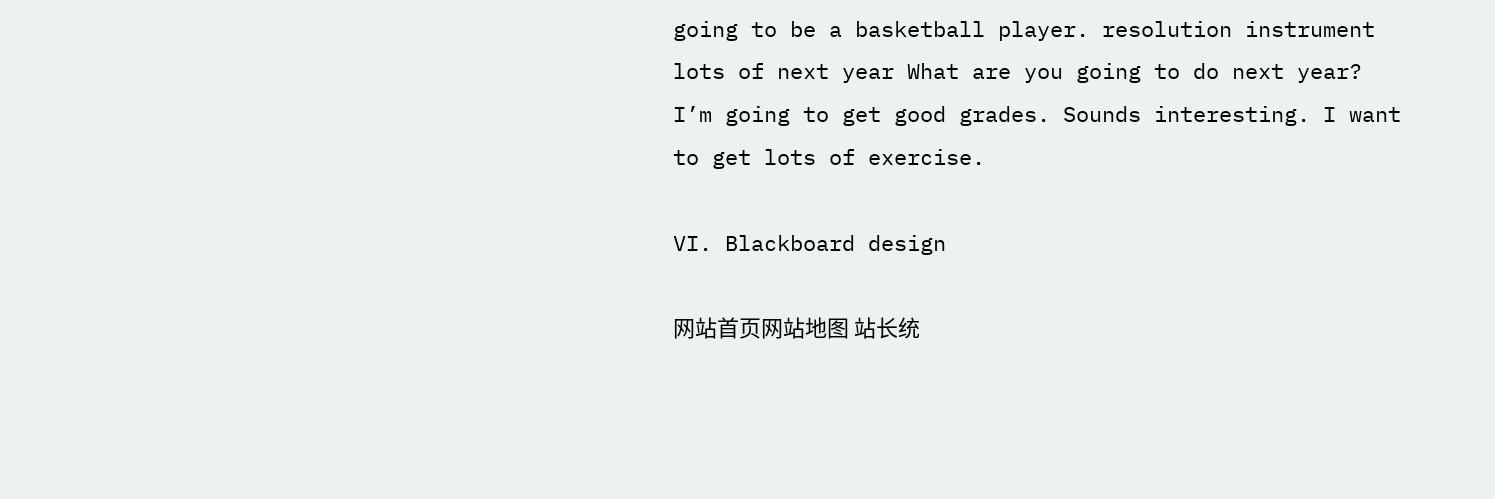going to be a basketball player. resolution instrument lots of next year What are you going to do next year? I’m going to get good grades. Sounds interesting. I want to get lots of exercise.

VI. Blackboard design

网站首页网站地图 站长统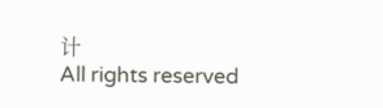计
All rights reserved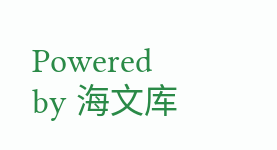Powered by 海文库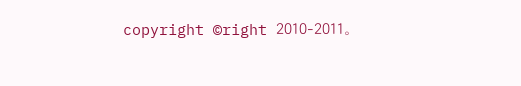copyright ©right 2010-2011。